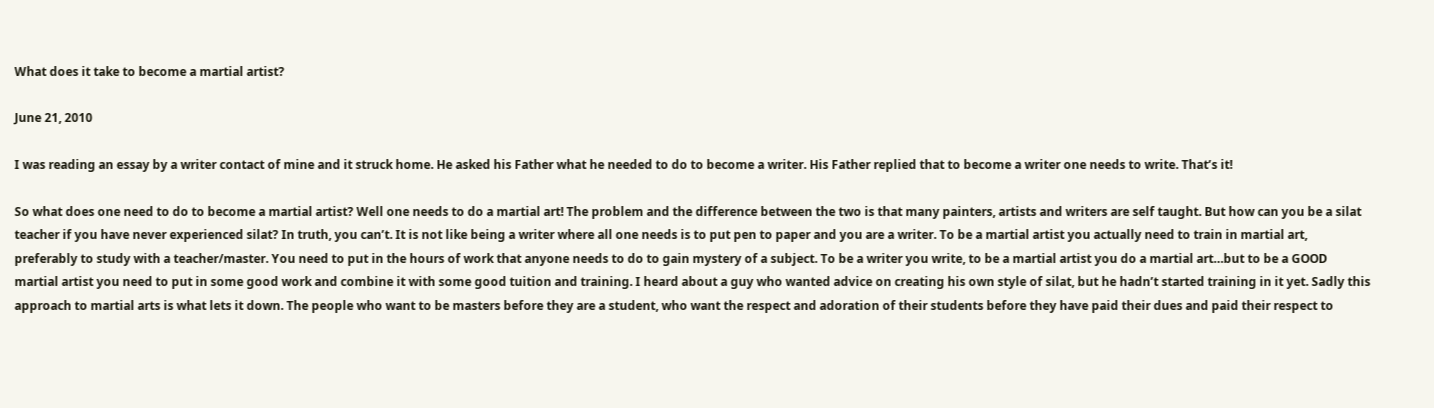What does it take to become a martial artist?

June 21, 2010

I was reading an essay by a writer contact of mine and it struck home. He asked his Father what he needed to do to become a writer. His Father replied that to become a writer one needs to write. That’s it!

So what does one need to do to become a martial artist? Well one needs to do a martial art! The problem and the difference between the two is that many painters, artists and writers are self taught. But how can you be a silat teacher if you have never experienced silat? In truth, you can’t. It is not like being a writer where all one needs is to put pen to paper and you are a writer. To be a martial artist you actually need to train in martial art, preferably to study with a teacher/master. You need to put in the hours of work that anyone needs to do to gain mystery of a subject. To be a writer you write, to be a martial artist you do a martial art…but to be a GOOD martial artist you need to put in some good work and combine it with some good tuition and training. I heard about a guy who wanted advice on creating his own style of silat, but he hadn’t started training in it yet. Sadly this approach to martial arts is what lets it down. The people who want to be masters before they are a student, who want the respect and adoration of their students before they have paid their dues and paid their respect to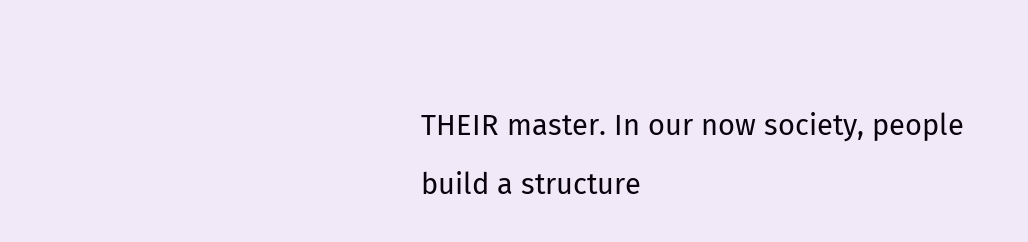THEIR master. In our now society, people build a structure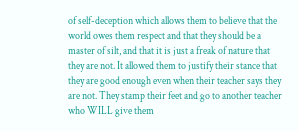of self-deception which allows them to believe that the world owes them respect and that they should be a master of silt, and that it is just a freak of nature that they are not. It allowed them to justify their stance that they are good enough even when their teacher says they are not. They stamp their feet and go to another teacher who WILL give them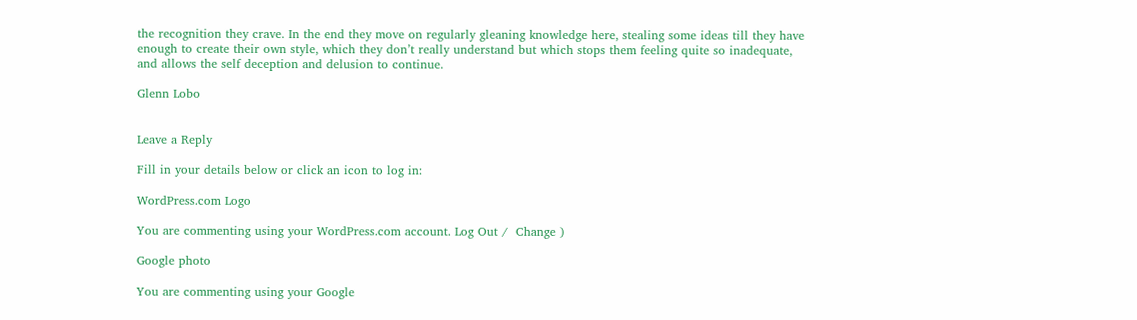the recognition they crave. In the end they move on regularly gleaning knowledge here, stealing some ideas till they have enough to create their own style, which they don’t really understand but which stops them feeling quite so inadequate, and allows the self deception and delusion to continue.

Glenn Lobo


Leave a Reply

Fill in your details below or click an icon to log in:

WordPress.com Logo

You are commenting using your WordPress.com account. Log Out /  Change )

Google photo

You are commenting using your Google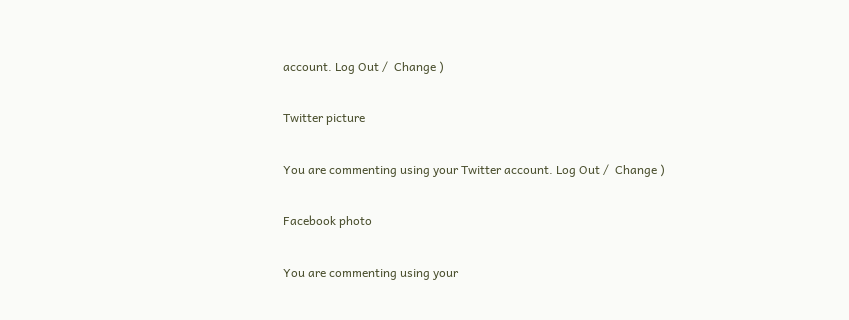account. Log Out /  Change )

Twitter picture

You are commenting using your Twitter account. Log Out /  Change )

Facebook photo

You are commenting using your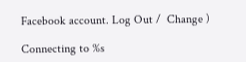Facebook account. Log Out /  Change )

Connecting to %s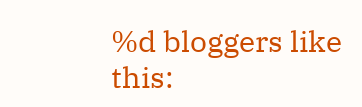%d bloggers like this: